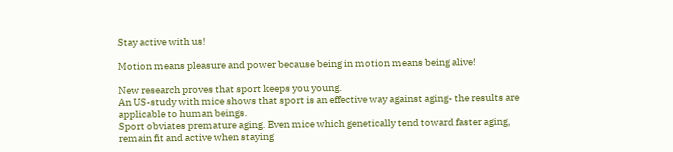Stay active with us!

Motion means pleasure and power because being in motion means being alive!

New research proves that sport keeps you young.
An US-study with mice shows that sport is an effective way against aging- the results are applicable to human beings.
Sport obviates premature aging. Even mice which genetically tend toward faster aging, remain fit and active when staying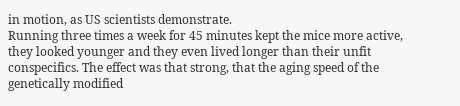in motion, as US scientists demonstrate.
Running three times a week for 45 minutes kept the mice more active, they looked younger and they even lived longer than their unfit conspecifics. The effect was that strong, that the aging speed of the genetically modified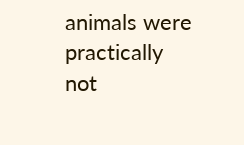animals were practically not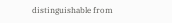distinguishable from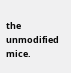the unmodified mice.